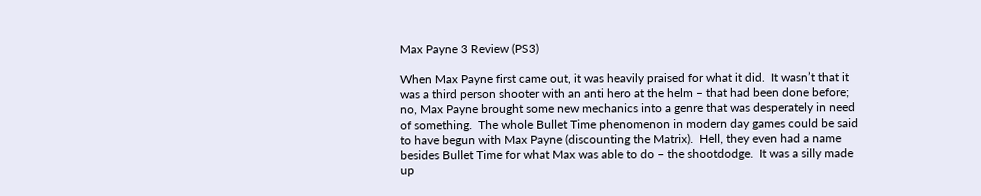Max Payne 3 Review (PS3)

When Max Payne first came out, it was heavily praised for what it did.  It wasn’t that it was a third person shooter with an anti hero at the helm – that had been done before; no, Max Payne brought some new mechanics into a genre that was desperately in need of something.  The whole Bullet Time phenomenon in modern day games could be said to have begun with Max Payne (discounting the Matrix).  Hell, they even had a name besides Bullet Time for what Max was able to do – the shootdodge.  It was a silly made up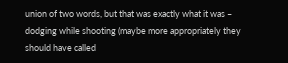union of two words, but that was exactly what it was – dodging while shooting (maybe more appropriately they should have called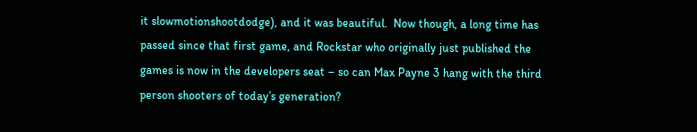it slowmotionshootdodge), and it was beautiful.  Now though, a long time has passed since that first game, and Rockstar who originally just published the games is now in the developers seat – so can Max Payne 3 hang with the third person shooters of today’s generation?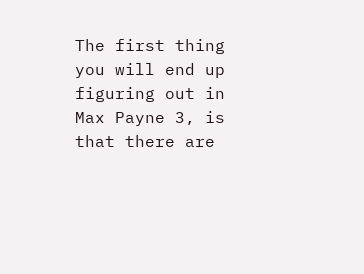The first thing you will end up figuring out in Max Payne 3, is that there are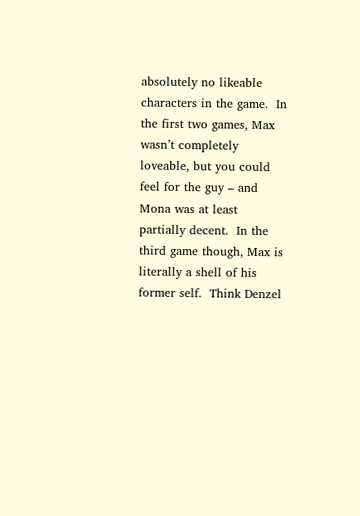absolutely no likeable characters in the game.  In the first two games, Max wasn’t completely loveable, but you could feel for the guy – and Mona was at least partially decent.  In the third game though, Max is literally a shell of his former self.  Think Denzel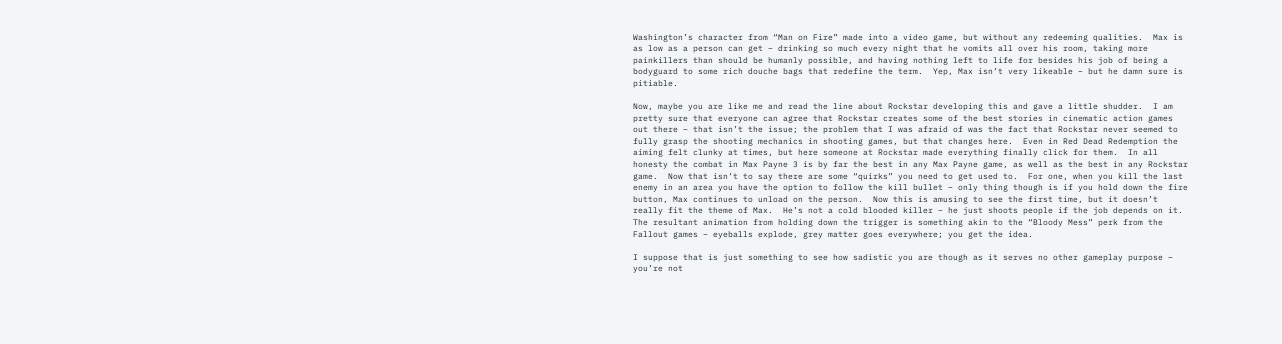Washington’s character from “Man on Fire” made into a video game, but without any redeeming qualities.  Max is as low as a person can get – drinking so much every night that he vomits all over his room, taking more painkillers than should be humanly possible, and having nothing left to life for besides his job of being a bodyguard to some rich douche bags that redefine the term.  Yep, Max isn’t very likeable – but he damn sure is pitiable.

Now, maybe you are like me and read the line about Rockstar developing this and gave a little shudder.  I am pretty sure that everyone can agree that Rockstar creates some of the best stories in cinematic action games out there – that isn’t the issue; the problem that I was afraid of was the fact that Rockstar never seemed to fully grasp the shooting mechanics in shooting games, but that changes here.  Even in Red Dead Redemption the aiming felt clunky at times, but here someone at Rockstar made everything finally click for them.  In all honesty the combat in Max Payne 3 is by far the best in any Max Payne game, as well as the best in any Rockstar game.  Now that isn’t to say there are some “quirks” you need to get used to.  For one, when you kill the last enemy in an area you have the option to follow the kill bullet – only thing though is if you hold down the fire button, Max continues to unload on the person.  Now this is amusing to see the first time, but it doesn’t really fit the theme of Max.  He’s not a cold blooded killer – he just shoots people if the job depends on it.  The resultant animation from holding down the trigger is something akin to the “Bloody Mess” perk from the Fallout games – eyeballs explode, grey matter goes everywhere; you get the idea.

I suppose that is just something to see how sadistic you are though as it serves no other gameplay purpose – you’re not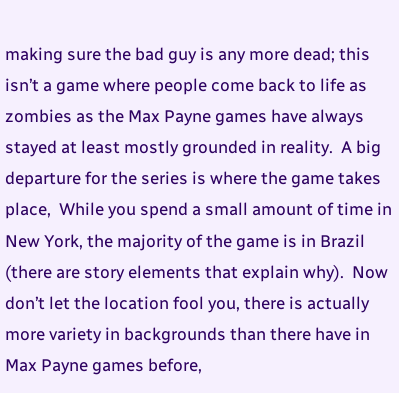making sure the bad guy is any more dead; this isn’t a game where people come back to life as zombies as the Max Payne games have always stayed at least mostly grounded in reality.  A big departure for the series is where the game takes place,  While you spend a small amount of time in New York, the majority of the game is in Brazil (there are story elements that explain why).  Now don’t let the location fool you, there is actually more variety in backgrounds than there have in Max Payne games before,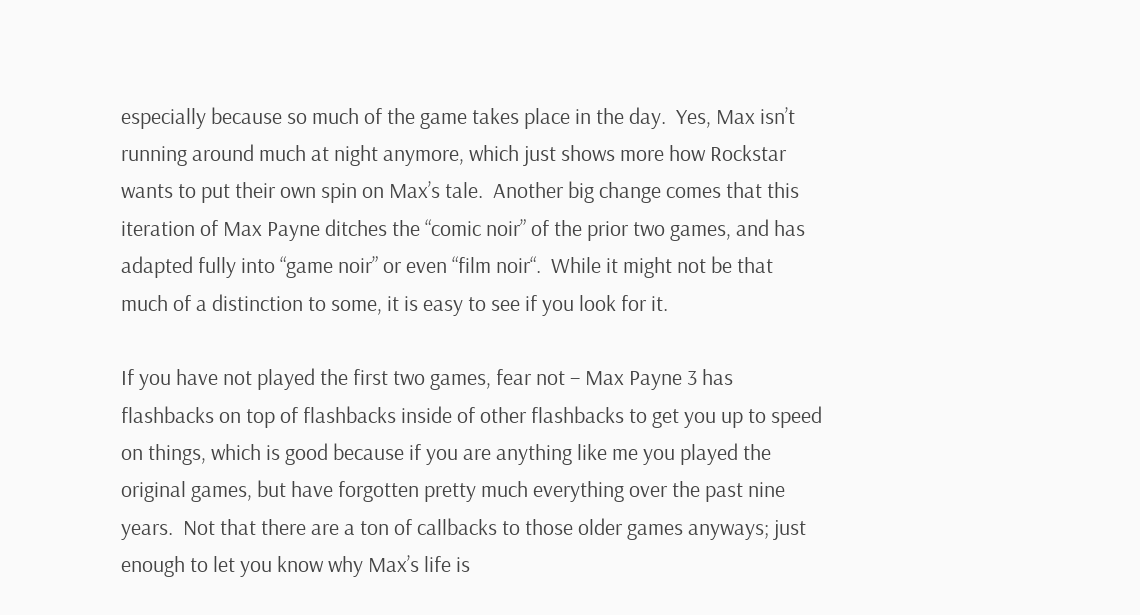especially because so much of the game takes place in the day.  Yes, Max isn’t running around much at night anymore, which just shows more how Rockstar wants to put their own spin on Max’s tale.  Another big change comes that this iteration of Max Payne ditches the “comic noir” of the prior two games, and has adapted fully into “game noir” or even “film noir“.  While it might not be that much of a distinction to some, it is easy to see if you look for it.

If you have not played the first two games, fear not – Max Payne 3 has flashbacks on top of flashbacks inside of other flashbacks to get you up to speed on things, which is good because if you are anything like me you played the original games, but have forgotten pretty much everything over the past nine years.  Not that there are a ton of callbacks to those older games anyways; just enough to let you know why Max’s life is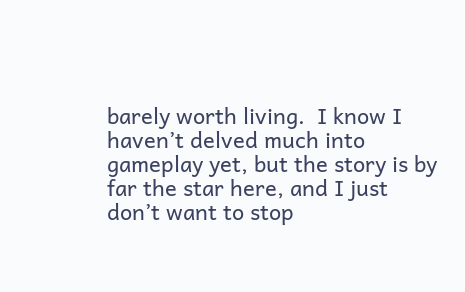barely worth living.  I know I haven’t delved much into gameplay yet, but the story is by far the star here, and I just don’t want to stop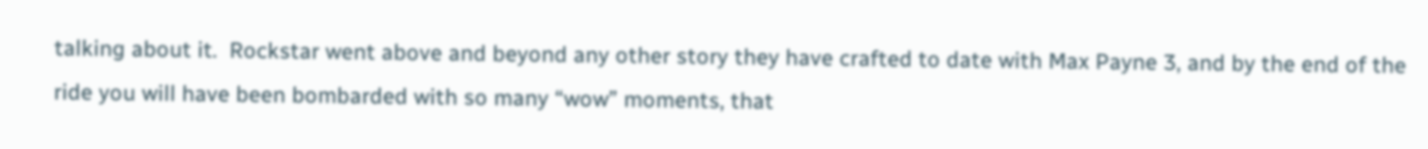talking about it.  Rockstar went above and beyond any other story they have crafted to date with Max Payne 3, and by the end of the ride you will have been bombarded with so many “wow” moments, that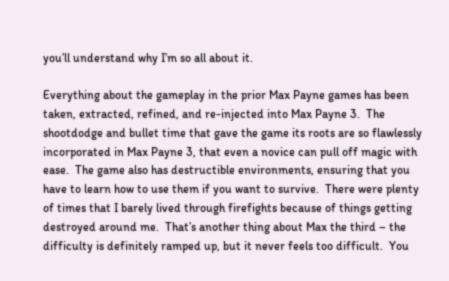you’ll understand why I’m so all about it.

Everything about the gameplay in the prior Max Payne games has been taken, extracted, refined, and re-injected into Max Payne 3.  The shootdodge and bullet time that gave the game its roots are so flawlessly incorporated in Max Payne 3, that even a novice can pull off magic with ease.  The game also has destructible environments, ensuring that you have to learn how to use them if you want to survive.  There were plenty of times that I barely lived through firefights because of things getting destroyed around me.  That’s another thing about Max the third – the difficulty is definitely ramped up, but it never feels too difficult.  You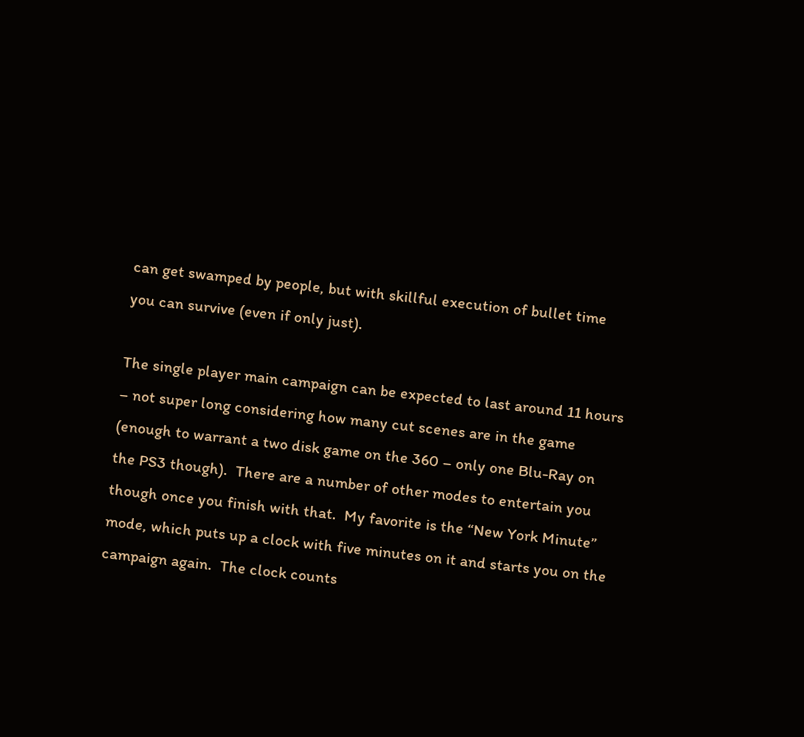can get swamped by people, but with skillful execution of bullet time you can survive (even if only just).

The single player main campaign can be expected to last around 11 hours – not super long considering how many cut scenes are in the game (enough to warrant a two disk game on the 360 – only one Blu-Ray on the PS3 though).  There are a number of other modes to entertain you though once you finish with that.  My favorite is the “New York Minute” mode, which puts up a clock with five minutes on it and starts you on the campaign again.  The clock counts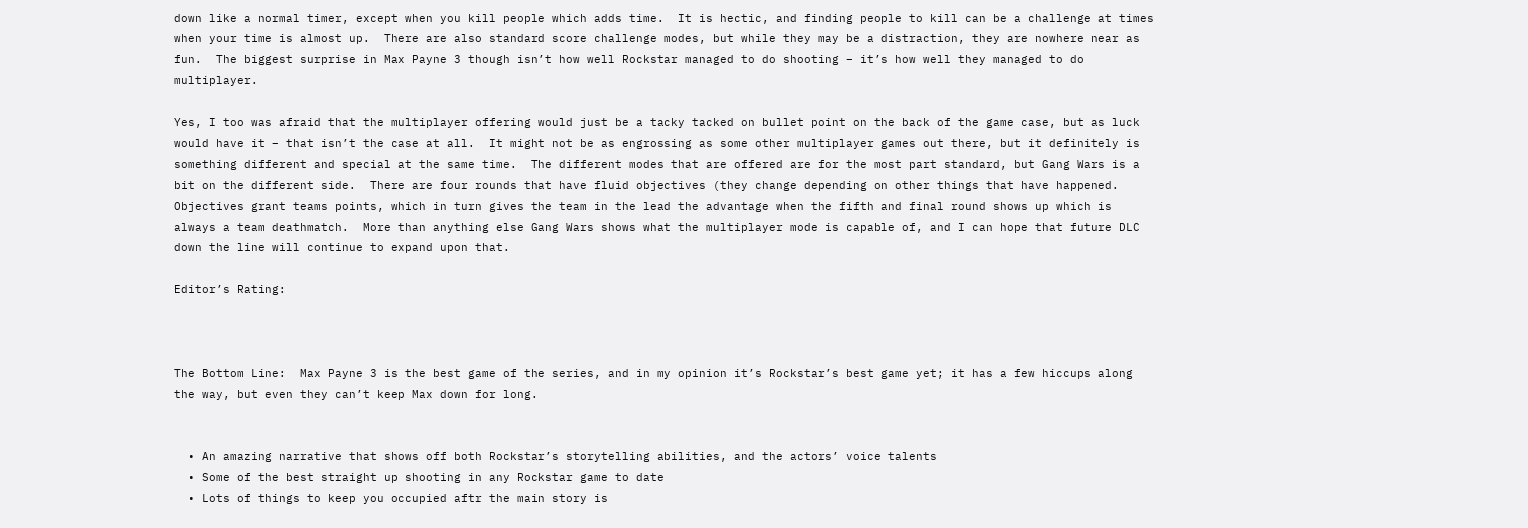down like a normal timer, except when you kill people which adds time.  It is hectic, and finding people to kill can be a challenge at times when your time is almost up.  There are also standard score challenge modes, but while they may be a distraction, they are nowhere near as fun.  The biggest surprise in Max Payne 3 though isn’t how well Rockstar managed to do shooting – it’s how well they managed to do multiplayer.

Yes, I too was afraid that the multiplayer offering would just be a tacky tacked on bullet point on the back of the game case, but as luck would have it – that isn’t the case at all.  It might not be as engrossing as some other multiplayer games out there, but it definitely is something different and special at the same time.  The different modes that are offered are for the most part standard, but Gang Wars is a bit on the different side.  There are four rounds that have fluid objectives (they change depending on other things that have happened.  Objectives grant teams points, which in turn gives the team in the lead the advantage when the fifth and final round shows up which is always a team deathmatch.  More than anything else Gang Wars shows what the multiplayer mode is capable of, and I can hope that future DLC down the line will continue to expand upon that.

Editor’s Rating:



The Bottom Line:  Max Payne 3 is the best game of the series, and in my opinion it’s Rockstar’s best game yet; it has a few hiccups along the way, but even they can’t keep Max down for long.


  • An amazing narrative that shows off both Rockstar’s storytelling abilities, and the actors’ voice talents
  • Some of the best straight up shooting in any Rockstar game to date
  • Lots of things to keep you occupied aftr the main story is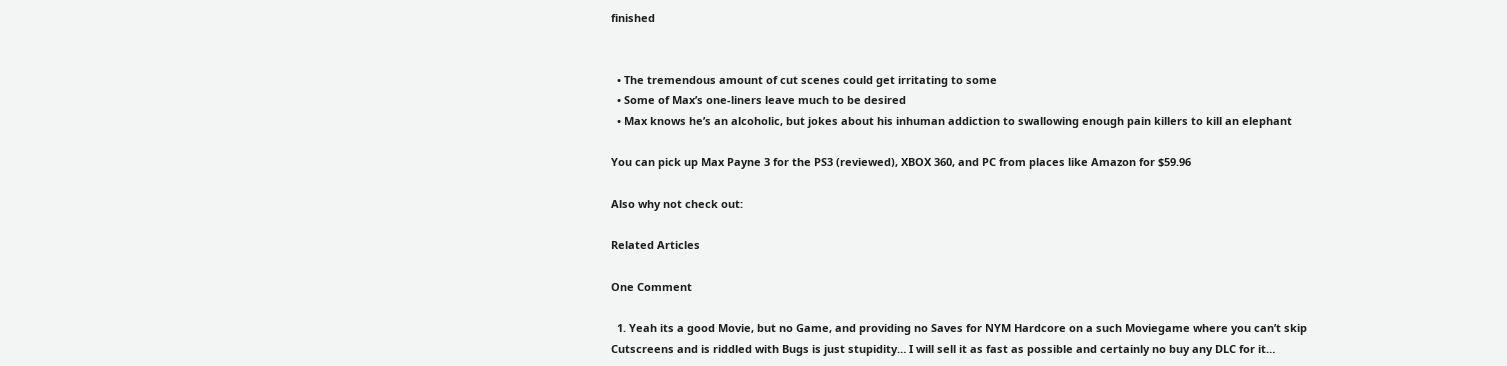finished


  • The tremendous amount of cut scenes could get irritating to some
  • Some of Max’s one-liners leave much to be desired
  • Max knows he’s an alcoholic, but jokes about his inhuman addiction to swallowing enough pain killers to kill an elephant

You can pick up Max Payne 3 for the PS3 (reviewed), XBOX 360, and PC from places like Amazon for $59.96

Also why not check out:

Related Articles

One Comment

  1. Yeah its a good Movie, but no Game, and providing no Saves for NYM Hardcore on a such Moviegame where you can’t skip Cutscreens and is riddled with Bugs is just stupidity… I will sell it as fast as possible and certainly no buy any DLC for it…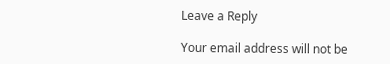Leave a Reply

Your email address will not be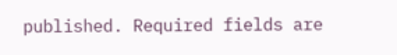published. Required fields are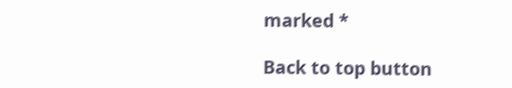marked *

Back to top button